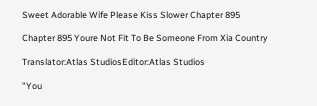Sweet Adorable Wife Please Kiss Slower Chapter 895

Chapter 895 Youre Not Fit To Be Someone From Xia Country

Translator:Atlas StudiosEditor:Atlas Studios

"You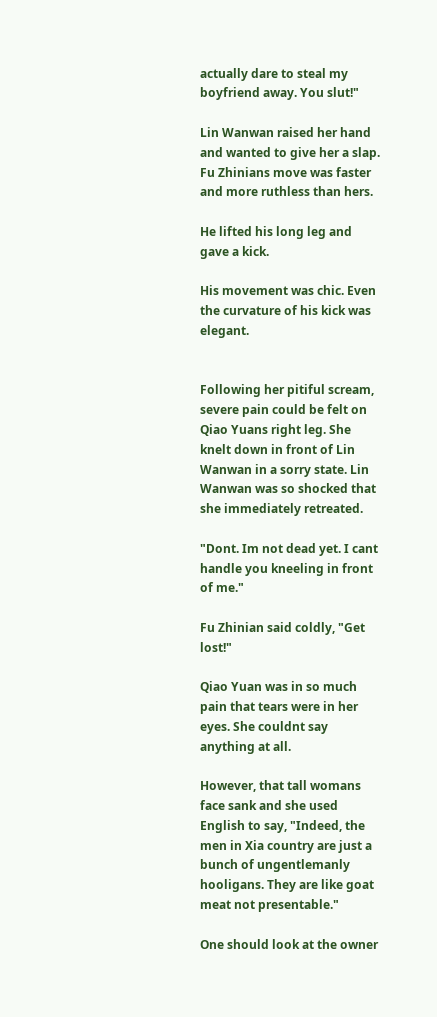actually dare to steal my boyfriend away. You slut!"

Lin Wanwan raised her hand and wanted to give her a slap. Fu Zhinians move was faster and more ruthless than hers.

He lifted his long leg and gave a kick.

His movement was chic. Even the curvature of his kick was elegant.


Following her pitiful scream, severe pain could be felt on Qiao Yuans right leg. She knelt down in front of Lin Wanwan in a sorry state. Lin Wanwan was so shocked that she immediately retreated.

"Dont. Im not dead yet. I cant handle you kneeling in front of me."

Fu Zhinian said coldly, "Get lost!"

Qiao Yuan was in so much pain that tears were in her eyes. She couldnt say anything at all.

However, that tall womans face sank and she used English to say, "Indeed, the men in Xia country are just a bunch of ungentlemanly hooligans. They are like goat meat not presentable."

One should look at the owner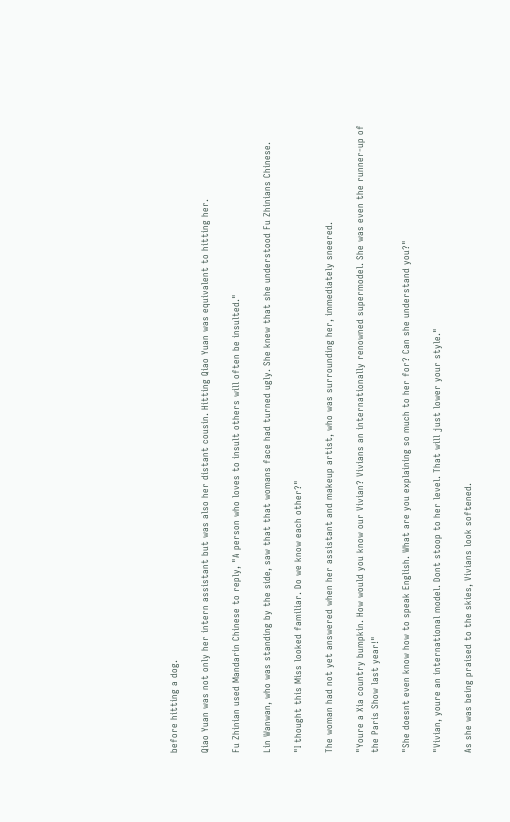before hitting a dog.

Qiao Yuan was not only her intern assistant but was also her distant cousin. Hitting Qiao Yuan was equivalent to hitting her.

Fu Zhinian used Mandarin Chinese to reply, "A person who loves to insult others will often be insulted."

Lin Wanwan, who was standing by the side, saw that that womans face had turned ugly. She knew that she understood Fu Zhinians Chinese.

"I thought this Miss looked familiar. Do we know each other?"

The woman had not yet answered when her assistant and makeup artist, who was surrounding her, immediately sneered.

"Youre a Xia country bumpkin. How would you know our Vivian? Vivians an internationally renowned supermodel. She was even the runner-up of the Paris Show last year!"

"She doesnt even know how to speak English. What are you explaining so much to her for? Can she understand you?"

"Vivian, youre an international model. Dont stoop to her level. That will just lower your style."

As she was being praised to the skies, Vivians look softened.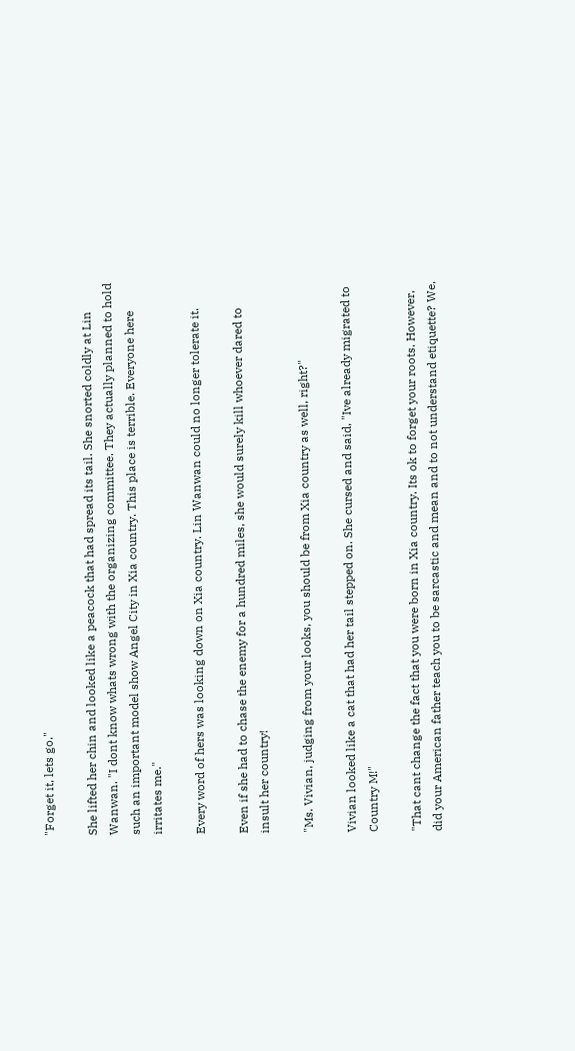"Forget it, lets go."

She lifted her chin and looked like a peacock that had spread its tail. She snorted coldly at Lin Wanwan. "I dont know whats wrong with the organizing committee. They actually planned to hold such an important model show Angel City in Xia country. This place is terrible. Everyone here irritates me."

Every word of hers was looking down on Xia country. Lin Wanwan could no longer tolerate it.

Even if she had to chase the enemy for a hundred miles, she would surely kill whoever dared to insult her country!

"Ms. Vivian, judging from your looks, you should be from Xia country as well, right?"

Vivian looked like a cat that had her tail stepped on. She cursed and said, "Ive already migrated to Country M!"

"That cant change the fact that you were born in Xia country. Its ok to forget your roots. However, did your American father teach you to be sarcastic and mean and to not understand etiquette? We,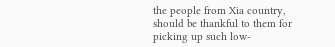the people from Xia country, should be thankful to them for picking up such low-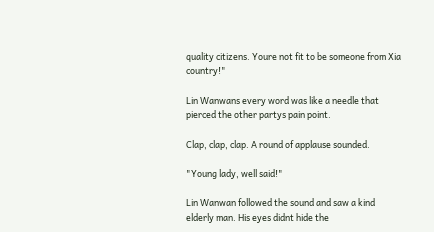quality citizens. Youre not fit to be someone from Xia country!"

Lin Wanwans every word was like a needle that pierced the other partys pain point.

Clap, clap, clap. A round of applause sounded.

"Young lady, well said!"

Lin Wanwan followed the sound and saw a kind elderly man. His eyes didnt hide the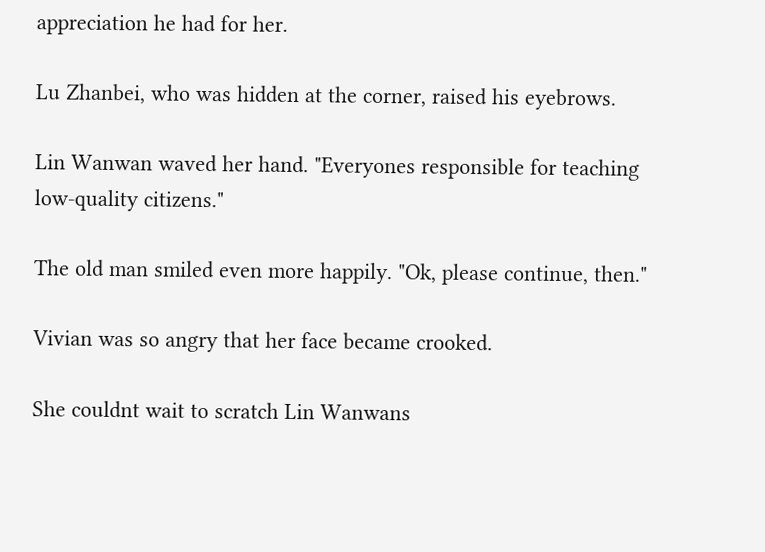appreciation he had for her.

Lu Zhanbei, who was hidden at the corner, raised his eyebrows.

Lin Wanwan waved her hand. "Everyones responsible for teaching low-quality citizens."

The old man smiled even more happily. "Ok, please continue, then."

Vivian was so angry that her face became crooked.

She couldnt wait to scratch Lin Wanwans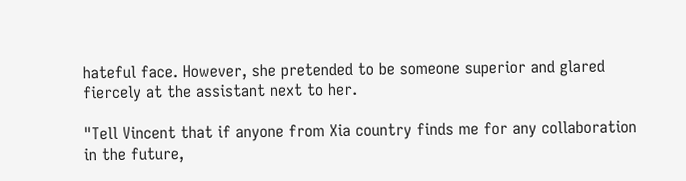hateful face. However, she pretended to be someone superior and glared fiercely at the assistant next to her.

"Tell Vincent that if anyone from Xia country finds me for any collaboration in the future,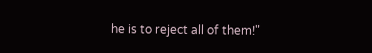he is to reject all of them!"